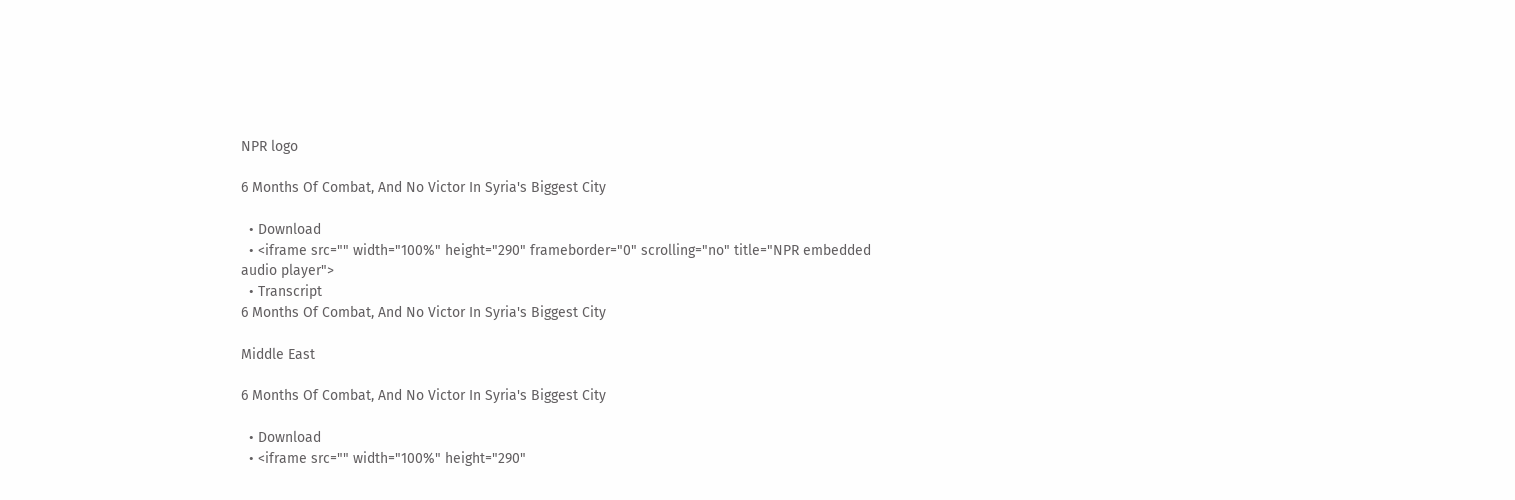NPR logo

6 Months Of Combat, And No Victor In Syria's Biggest City

  • Download
  • <iframe src="" width="100%" height="290" frameborder="0" scrolling="no" title="NPR embedded audio player">
  • Transcript
6 Months Of Combat, And No Victor In Syria's Biggest City

Middle East

6 Months Of Combat, And No Victor In Syria's Biggest City

  • Download
  • <iframe src="" width="100%" height="290"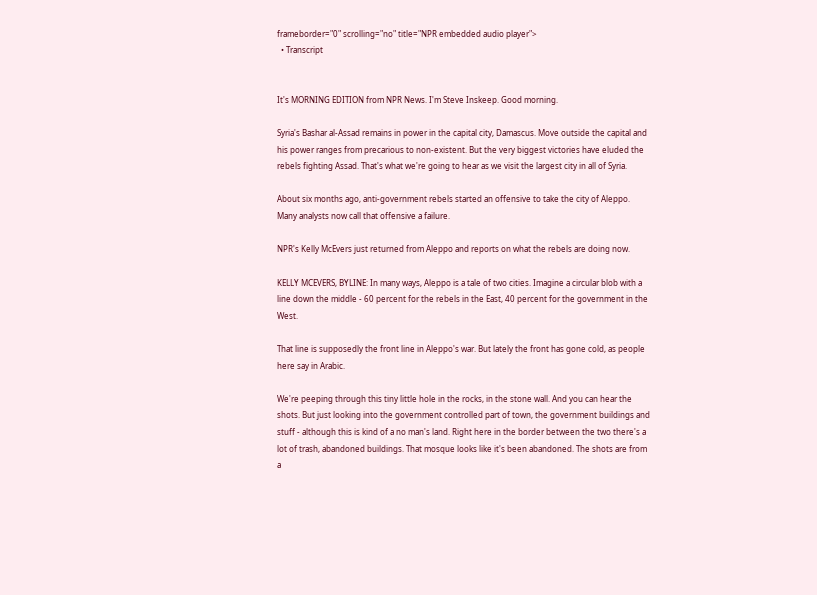frameborder="0" scrolling="no" title="NPR embedded audio player">
  • Transcript


It's MORNING EDITION from NPR News. I'm Steve Inskeep. Good morning.

Syria's Bashar al-Assad remains in power in the capital city, Damascus. Move outside the capital and his power ranges from precarious to non-existent. But the very biggest victories have eluded the rebels fighting Assad. That's what we're going to hear as we visit the largest city in all of Syria.

About six months ago, anti-government rebels started an offensive to take the city of Aleppo. Many analysts now call that offensive a failure.

NPR's Kelly McEvers just returned from Aleppo and reports on what the rebels are doing now.

KELLY MCEVERS, BYLINE: In many ways, Aleppo is a tale of two cities. Imagine a circular blob with a line down the middle - 60 percent for the rebels in the East, 40 percent for the government in the West.

That line is supposedly the front line in Aleppo's war. But lately the front has gone cold, as people here say in Arabic.

We're peeping through this tiny little hole in the rocks, in the stone wall. And you can hear the shots. But just looking into the government controlled part of town, the government buildings and stuff - although this is kind of a no man's land. Right here in the border between the two there's a lot of trash, abandoned buildings. That mosque looks like it's been abandoned. The shots are from a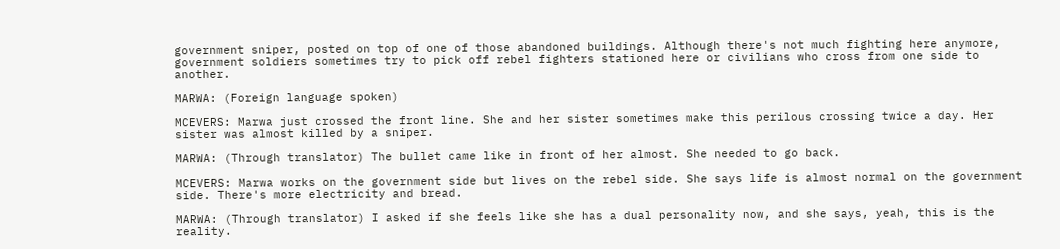government sniper, posted on top of one of those abandoned buildings. Although there's not much fighting here anymore, government soldiers sometimes try to pick off rebel fighters stationed here or civilians who cross from one side to another.

MARWA: (Foreign language spoken)

MCEVERS: Marwa just crossed the front line. She and her sister sometimes make this perilous crossing twice a day. Her sister was almost killed by a sniper.

MARWA: (Through translator) The bullet came like in front of her almost. She needed to go back.

MCEVERS: Marwa works on the government side but lives on the rebel side. She says life is almost normal on the government side. There's more electricity and bread.

MARWA: (Through translator) I asked if she feels like she has a dual personality now, and she says, yeah, this is the reality.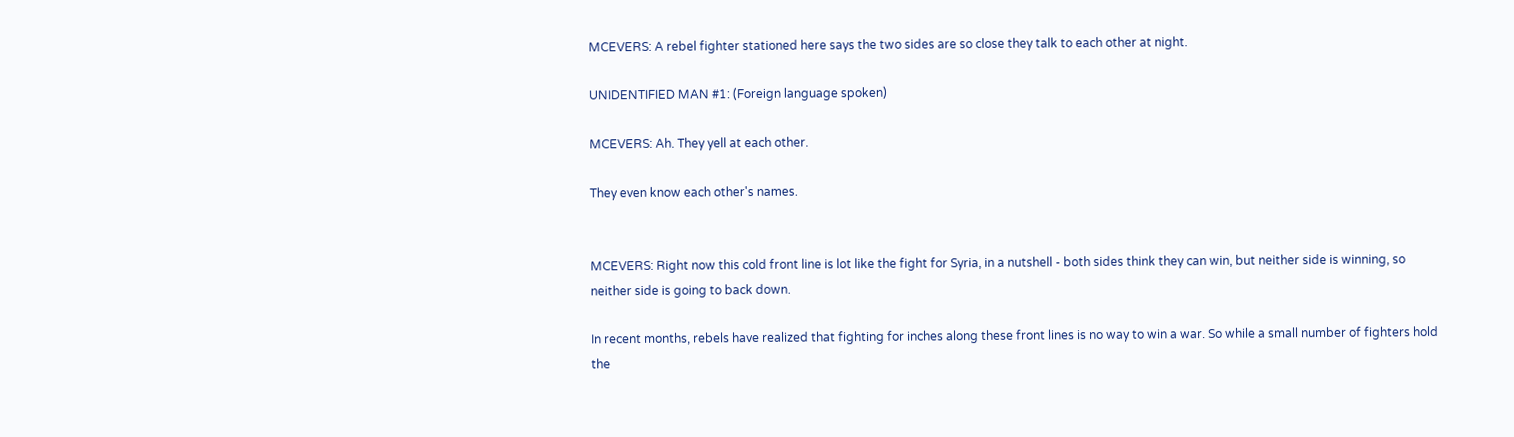MCEVERS: A rebel fighter stationed here says the two sides are so close they talk to each other at night.

UNIDENTIFIED MAN #1: (Foreign language spoken)

MCEVERS: Ah. They yell at each other.

They even know each other's names.


MCEVERS: Right now this cold front line is lot like the fight for Syria, in a nutshell - both sides think they can win, but neither side is winning, so neither side is going to back down.

In recent months, rebels have realized that fighting for inches along these front lines is no way to win a war. So while a small number of fighters hold the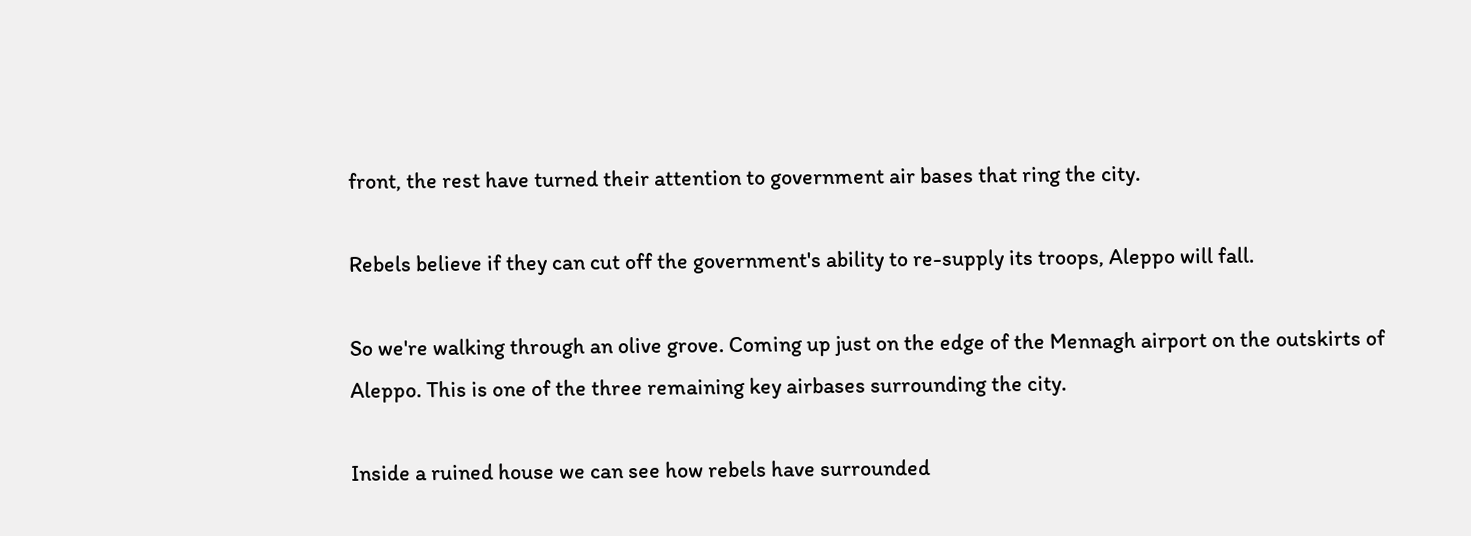front, the rest have turned their attention to government air bases that ring the city.

Rebels believe if they can cut off the government's ability to re-supply its troops, Aleppo will fall.

So we're walking through an olive grove. Coming up just on the edge of the Mennagh airport on the outskirts of Aleppo. This is one of the three remaining key airbases surrounding the city.

Inside a ruined house we can see how rebels have surrounded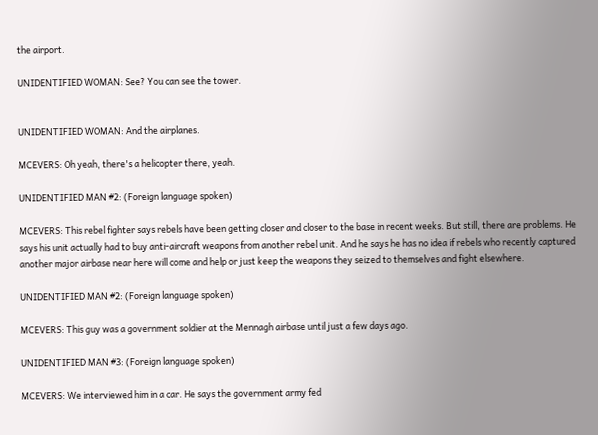the airport.

UNIDENTIFIED WOMAN: See? You can see the tower.


UNIDENTIFIED WOMAN: And the airplanes.

MCEVERS: Oh yeah, there's a helicopter there, yeah.

UNIDENTIFIED MAN #2: (Foreign language spoken)

MCEVERS: This rebel fighter says rebels have been getting closer and closer to the base in recent weeks. But still, there are problems. He says his unit actually had to buy anti-aircraft weapons from another rebel unit. And he says he has no idea if rebels who recently captured another major airbase near here will come and help or just keep the weapons they seized to themselves and fight elsewhere.

UNIDENTIFIED MAN #2: (Foreign language spoken)

MCEVERS: This guy was a government soldier at the Mennagh airbase until just a few days ago.

UNIDENTIFIED MAN #3: (Foreign language spoken)

MCEVERS: We interviewed him in a car. He says the government army fed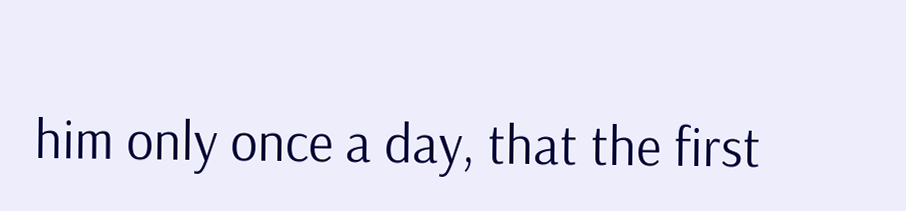him only once a day, that the first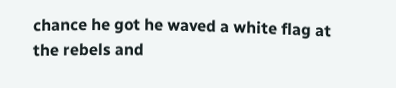chance he got he waved a white flag at the rebels and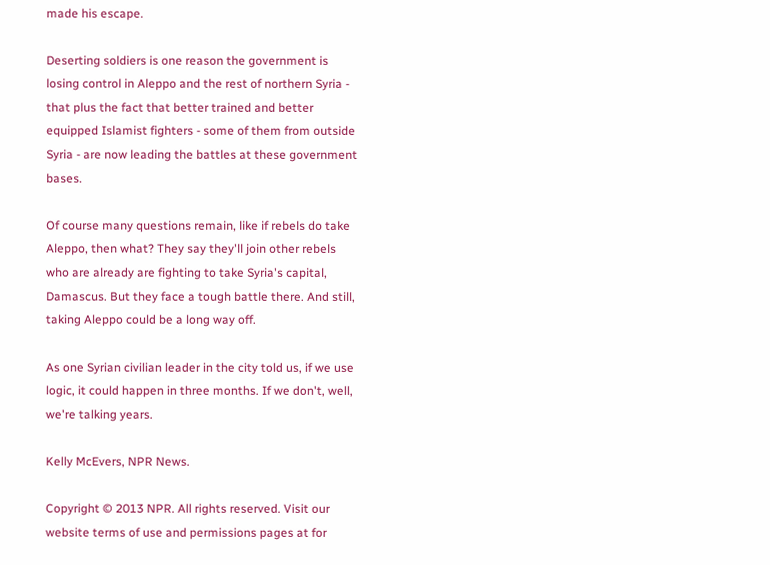made his escape.

Deserting soldiers is one reason the government is losing control in Aleppo and the rest of northern Syria - that plus the fact that better trained and better equipped Islamist fighters - some of them from outside Syria - are now leading the battles at these government bases.

Of course many questions remain, like if rebels do take Aleppo, then what? They say they'll join other rebels who are already are fighting to take Syria's capital, Damascus. But they face a tough battle there. And still, taking Aleppo could be a long way off.

As one Syrian civilian leader in the city told us, if we use logic, it could happen in three months. If we don't, well, we're talking years.

Kelly McEvers, NPR News.

Copyright © 2013 NPR. All rights reserved. Visit our website terms of use and permissions pages at for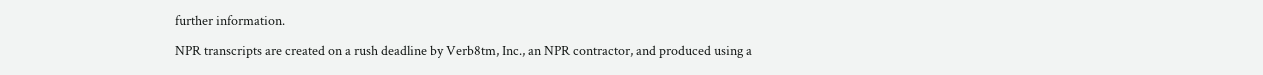further information.

NPR transcripts are created on a rush deadline by Verb8tm, Inc., an NPR contractor, and produced using a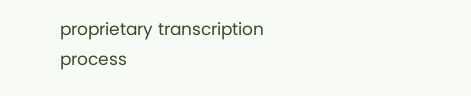proprietary transcription process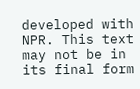developed with NPR. This text may not be in its final form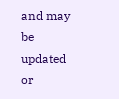and may be updated or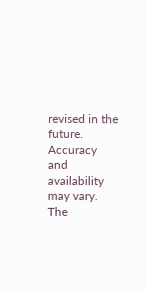revised in the future. Accuracy and availability may vary. The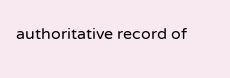authoritative record of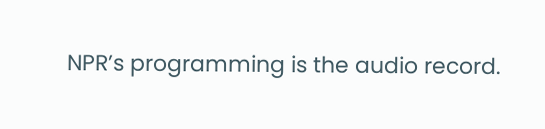NPR’s programming is the audio record.